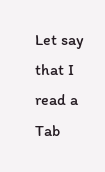Let say that I read a Tab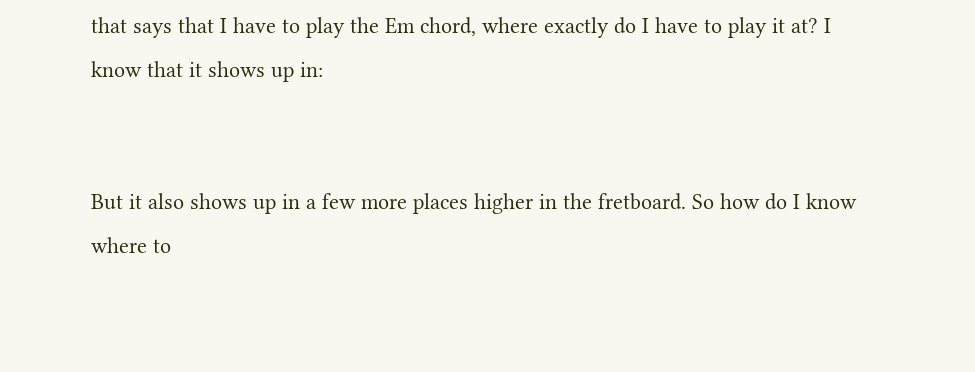that says that I have to play the Em chord, where exactly do I have to play it at? I know that it shows up in:


But it also shows up in a few more places higher in the fretboard. So how do I know where to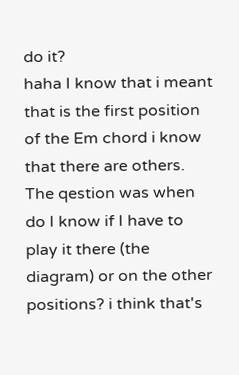do it?
haha I know that i meant that is the first position of the Em chord i know that there are others. The qestion was when do I know if I have to play it there (the diagram) or on the other positions? i think that's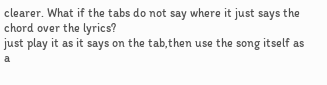clearer. What if the tabs do not say where it just says the chord over the lyrics?
just play it as it says on the tab,then use the song itself as a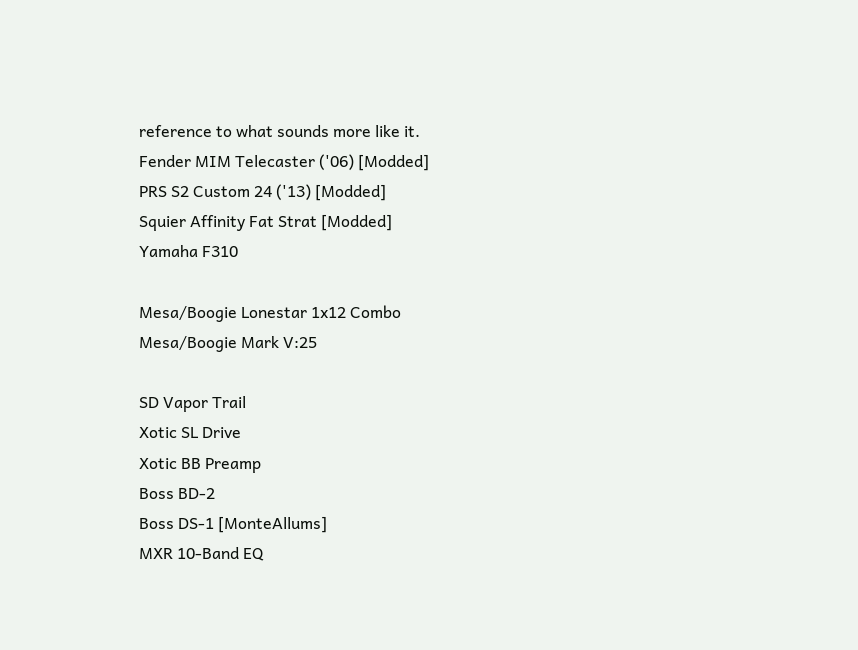reference to what sounds more like it.
Fender MIM Telecaster ('06) [Modded]
PRS S2 Custom 24 ('13) [Modded]
Squier Affinity Fat Strat [Modded]
Yamaha F310

Mesa/Boogie Lonestar 1x12 Combo
Mesa/Boogie Mark V:25

SD Vapor Trail
Xotic SL Drive
Xotic BB Preamp
Boss BD-2
Boss DS-1 [MonteAllums]
MXR 10-Band EQ